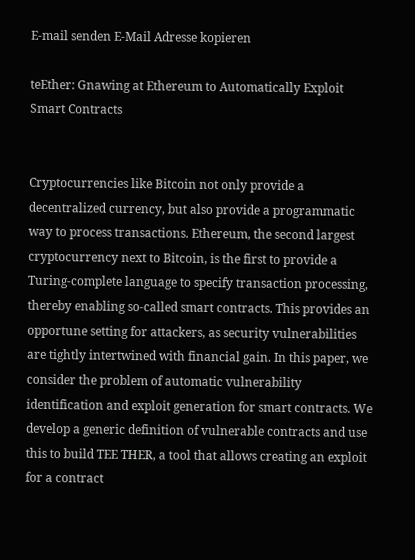E-mail senden E-Mail Adresse kopieren

teEther: Gnawing at Ethereum to Automatically Exploit Smart Contracts


Cryptocurrencies like Bitcoin not only provide a decentralized currency, but also provide a programmatic way to process transactions. Ethereum, the second largest cryptocurrency next to Bitcoin, is the first to provide a Turing-complete language to specify transaction processing, thereby enabling so-called smart contracts. This provides an opportune setting for attackers, as security vulnerabilities are tightly intertwined with financial gain. In this paper, we consider the problem of automatic vulnerability identification and exploit generation for smart contracts. We develop a generic definition of vulnerable contracts and use this to build TEE THER, a tool that allows creating an exploit for a contract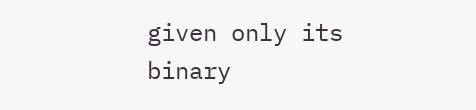given only its binary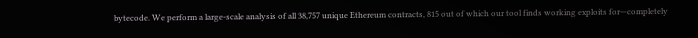bytecode. We perform a large-scale analysis of all 38,757 unique Ethereum contracts, 815 out of which our tool finds working exploits for—completely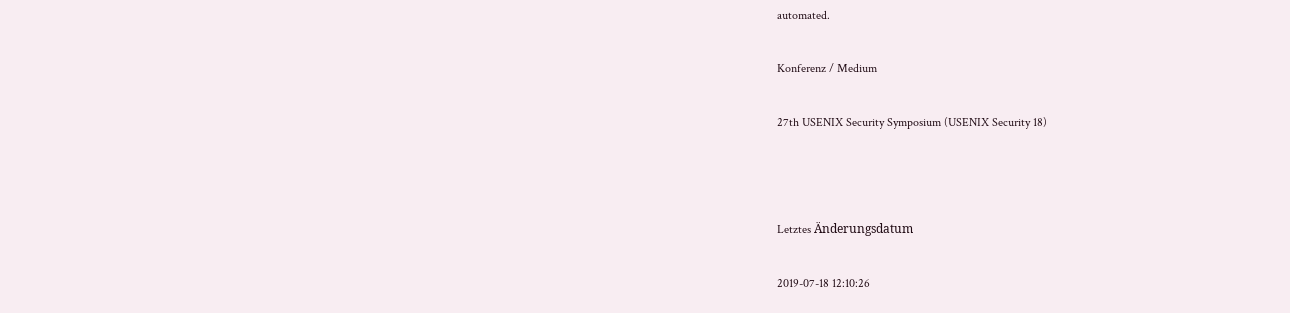automated.

Konferenz / Medium

27th USENIX Security Symposium (USENIX Security 18)



Letztes Änderungsdatum

2019-07-18 12:10:26